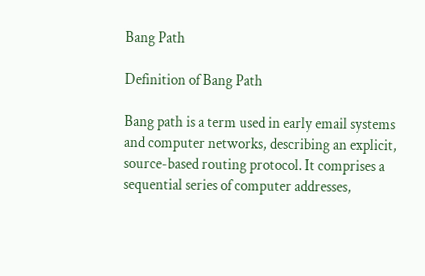Bang Path

Definition of Bang Path

Bang path is a term used in early email systems and computer networks, describing an explicit, source-based routing protocol. It comprises a sequential series of computer addresses,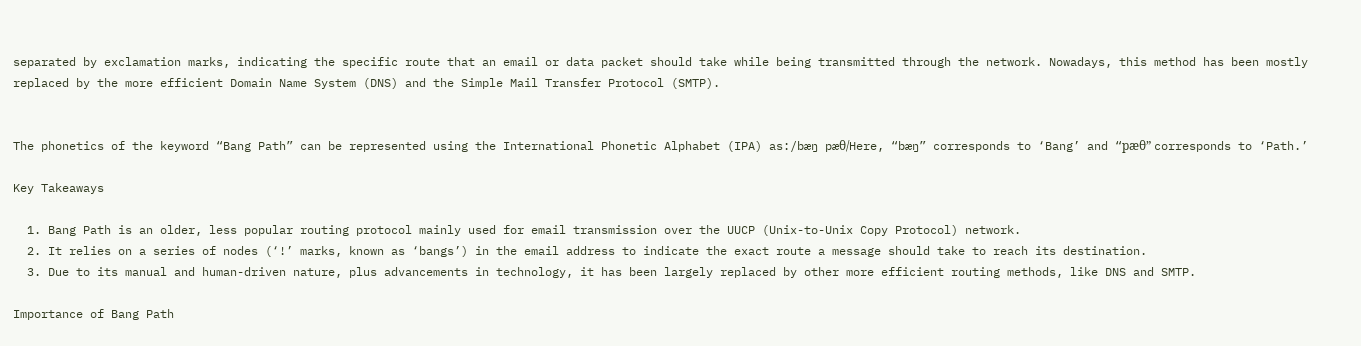separated by exclamation marks, indicating the specific route that an email or data packet should take while being transmitted through the network. Nowadays, this method has been mostly replaced by the more efficient Domain Name System (DNS) and the Simple Mail Transfer Protocol (SMTP).


The phonetics of the keyword “Bang Path” can be represented using the International Phonetic Alphabet (IPA) as:/bæŋ pæθ/Here, “bæŋ” corresponds to ‘Bang’ and “pæθ” corresponds to ‘Path.’

Key Takeaways

  1. Bang Path is an older, less popular routing protocol mainly used for email transmission over the UUCP (Unix-to-Unix Copy Protocol) network.
  2. It relies on a series of nodes (‘!’ marks, known as ‘bangs’) in the email address to indicate the exact route a message should take to reach its destination.
  3. Due to its manual and human-driven nature, plus advancements in technology, it has been largely replaced by other more efficient routing methods, like DNS and SMTP.

Importance of Bang Path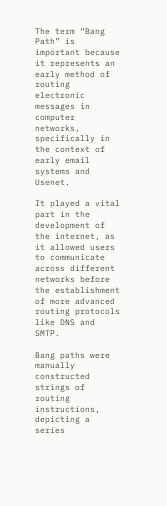The term “Bang Path” is important because it represents an early method of routing electronic messages in computer networks, specifically in the context of early email systems and Usenet.

It played a vital part in the development of the internet, as it allowed users to communicate across different networks before the establishment of more advanced routing protocols like DNS and SMTP.

Bang paths were manually constructed strings of routing instructions, depicting a series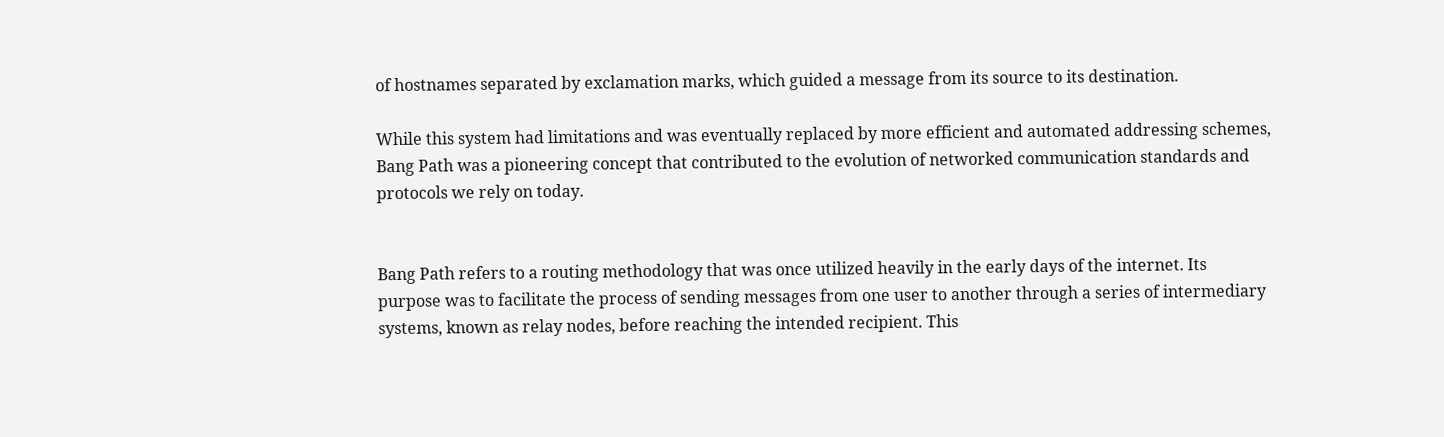of hostnames separated by exclamation marks, which guided a message from its source to its destination.

While this system had limitations and was eventually replaced by more efficient and automated addressing schemes, Bang Path was a pioneering concept that contributed to the evolution of networked communication standards and protocols we rely on today.


Bang Path refers to a routing methodology that was once utilized heavily in the early days of the internet. Its purpose was to facilitate the process of sending messages from one user to another through a series of intermediary systems, known as relay nodes, before reaching the intended recipient. This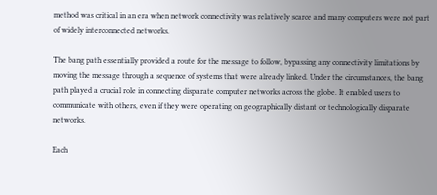method was critical in an era when network connectivity was relatively scarce and many computers were not part of widely interconnected networks.

The bang path essentially provided a route for the message to follow, bypassing any connectivity limitations by moving the message through a sequence of systems that were already linked. Under the circumstances, the bang path played a crucial role in connecting disparate computer networks across the globe. It enabled users to communicate with others, even if they were operating on geographically distant or technologically disparate networks.

Each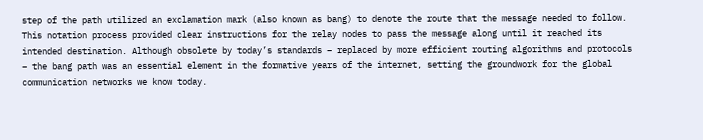step of the path utilized an exclamation mark (also known as bang) to denote the route that the message needed to follow. This notation process provided clear instructions for the relay nodes to pass the message along until it reached its intended destination. Although obsolete by today’s standards – replaced by more efficient routing algorithms and protocols – the bang path was an essential element in the formative years of the internet, setting the groundwork for the global communication networks we know today.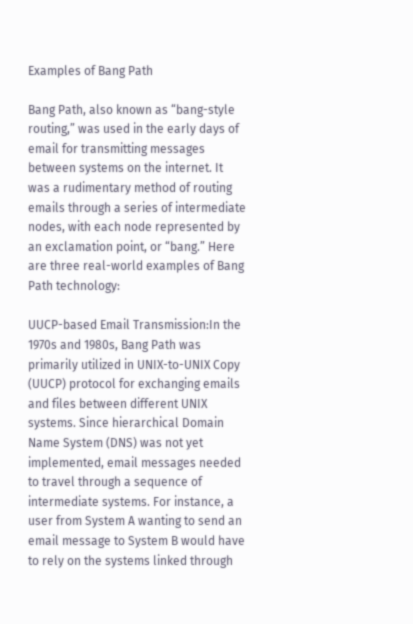Examples of Bang Path

Bang Path, also known as “bang-style routing,” was used in the early days of email for transmitting messages between systems on the internet. It was a rudimentary method of routing emails through a series of intermediate nodes, with each node represented by an exclamation point, or “bang.” Here are three real-world examples of Bang Path technology:

UUCP-based Email Transmission:In the 1970s and 1980s, Bang Path was primarily utilized in UNIX-to-UNIX Copy (UUCP) protocol for exchanging emails and files between different UNIX systems. Since hierarchical Domain Name System (DNS) was not yet implemented, email messages needed to travel through a sequence of intermediate systems. For instance, a user from System A wanting to send an email message to System B would have to rely on the systems linked through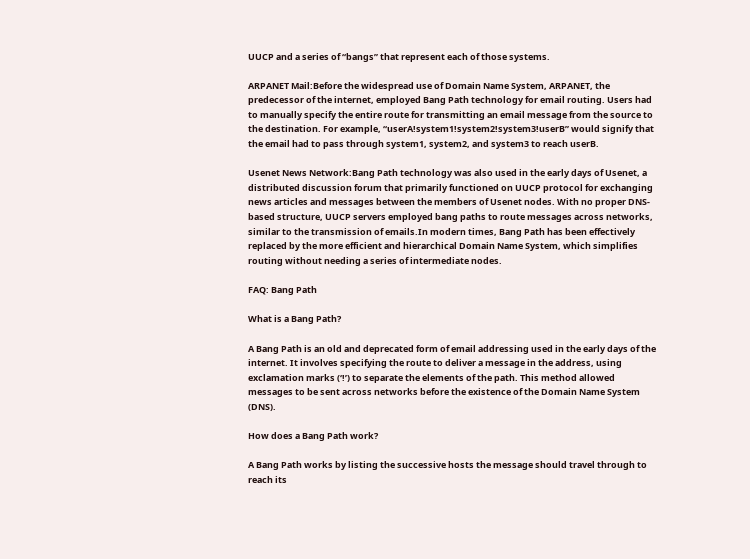UUCP and a series of “bangs” that represent each of those systems.

ARPANET Mail:Before the widespread use of Domain Name System, ARPANET, the predecessor of the internet, employed Bang Path technology for email routing. Users had to manually specify the entire route for transmitting an email message from the source to the destination. For example, “userA!system1!system2!system3!userB” would signify that the email had to pass through system1, system2, and system3 to reach userB.

Usenet News Network:Bang Path technology was also used in the early days of Usenet, a distributed discussion forum that primarily functioned on UUCP protocol for exchanging news articles and messages between the members of Usenet nodes. With no proper DNS-based structure, UUCP servers employed bang paths to route messages across networks, similar to the transmission of emails.In modern times, Bang Path has been effectively replaced by the more efficient and hierarchical Domain Name System, which simplifies routing without needing a series of intermediate nodes.

FAQ: Bang Path

What is a Bang Path?

A Bang Path is an old and deprecated form of email addressing used in the early days of the internet. It involves specifying the route to deliver a message in the address, using exclamation marks (‘!’) to separate the elements of the path. This method allowed messages to be sent across networks before the existence of the Domain Name System (DNS).

How does a Bang Path work?

A Bang Path works by listing the successive hosts the message should travel through to reach its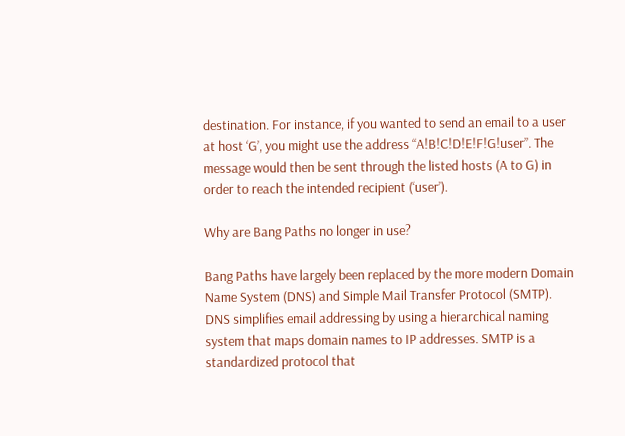destination. For instance, if you wanted to send an email to a user at host ‘G’, you might use the address “A!B!C!D!E!F!G!user”. The message would then be sent through the listed hosts (A to G) in order to reach the intended recipient (‘user’).

Why are Bang Paths no longer in use?

Bang Paths have largely been replaced by the more modern Domain Name System (DNS) and Simple Mail Transfer Protocol (SMTP). DNS simplifies email addressing by using a hierarchical naming system that maps domain names to IP addresses. SMTP is a standardized protocol that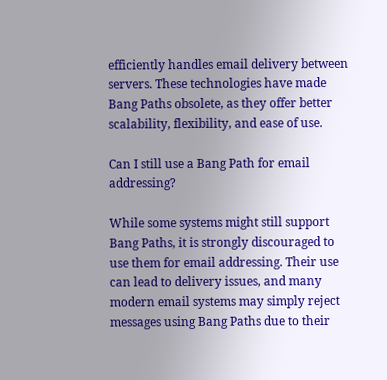efficiently handles email delivery between servers. These technologies have made Bang Paths obsolete, as they offer better scalability, flexibility, and ease of use.

Can I still use a Bang Path for email addressing?

While some systems might still support Bang Paths, it is strongly discouraged to use them for email addressing. Their use can lead to delivery issues, and many modern email systems may simply reject messages using Bang Paths due to their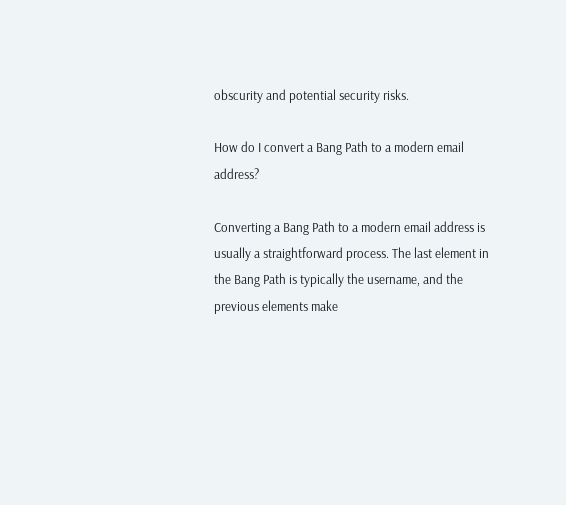obscurity and potential security risks.

How do I convert a Bang Path to a modern email address?

Converting a Bang Path to a modern email address is usually a straightforward process. The last element in the Bang Path is typically the username, and the previous elements make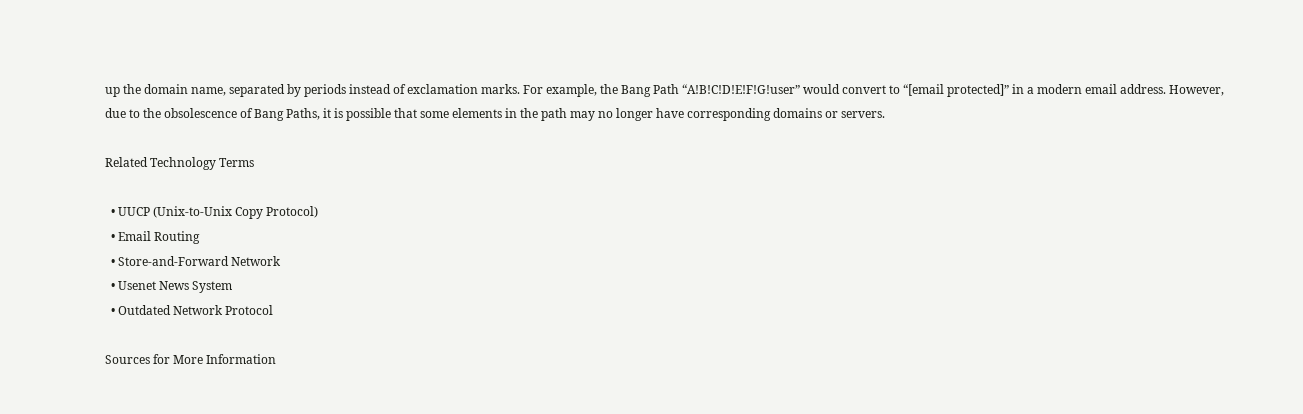up the domain name, separated by periods instead of exclamation marks. For example, the Bang Path “A!B!C!D!E!F!G!user” would convert to “[email protected]” in a modern email address. However, due to the obsolescence of Bang Paths, it is possible that some elements in the path may no longer have corresponding domains or servers.

Related Technology Terms

  • UUCP (Unix-to-Unix Copy Protocol)
  • Email Routing
  • Store-and-Forward Network
  • Usenet News System
  • Outdated Network Protocol

Sources for More Information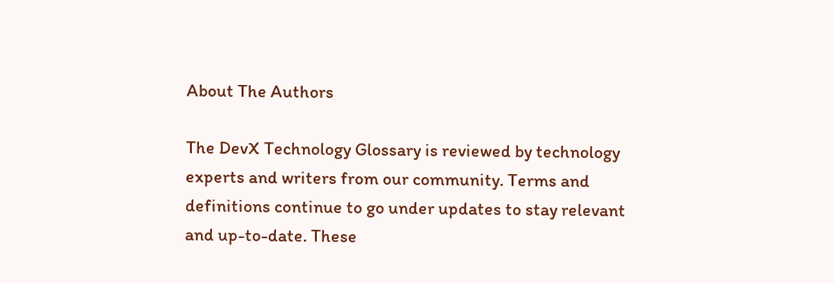About The Authors

The DevX Technology Glossary is reviewed by technology experts and writers from our community. Terms and definitions continue to go under updates to stay relevant and up-to-date. These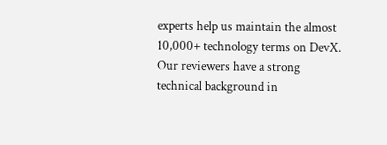experts help us maintain the almost 10,000+ technology terms on DevX. Our reviewers have a strong technical background in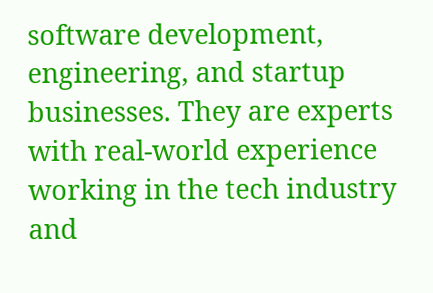software development, engineering, and startup businesses. They are experts with real-world experience working in the tech industry and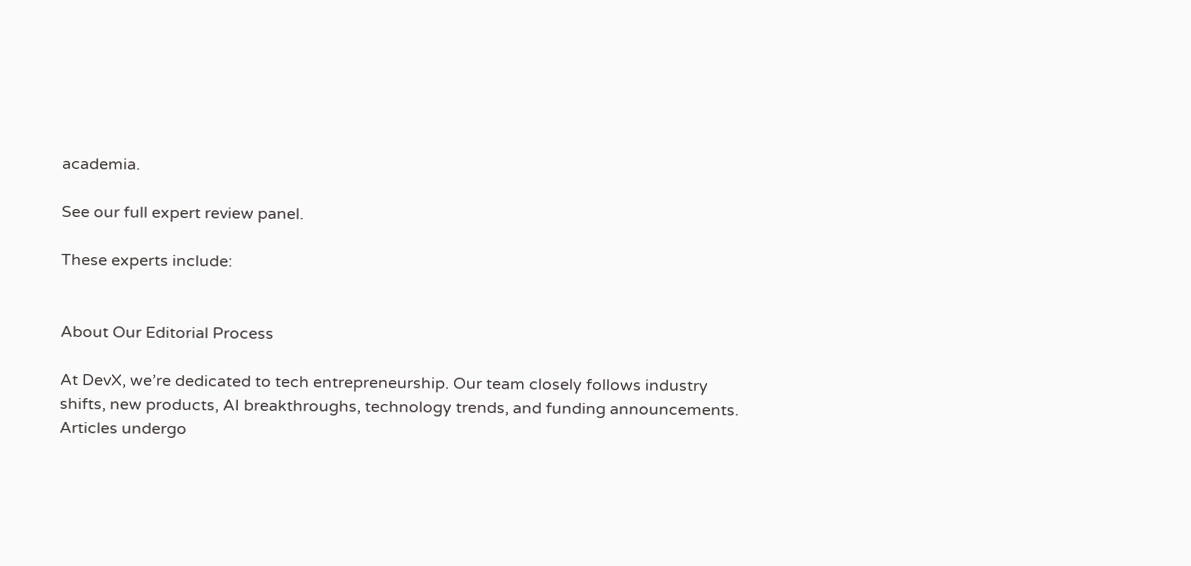academia.

See our full expert review panel.

These experts include:


About Our Editorial Process

At DevX, we’re dedicated to tech entrepreneurship. Our team closely follows industry shifts, new products, AI breakthroughs, technology trends, and funding announcements. Articles undergo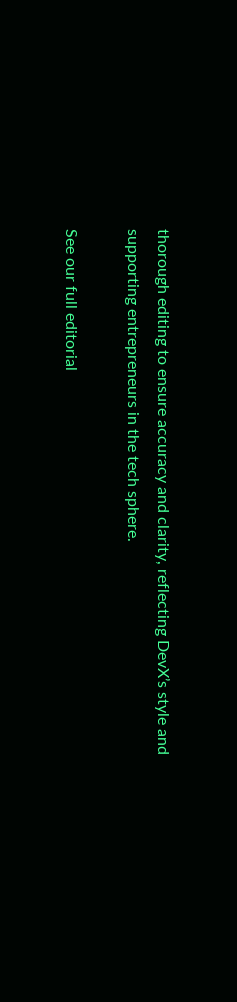thorough editing to ensure accuracy and clarity, reflecting DevX’s style and supporting entrepreneurs in the tech sphere.

See our full editorial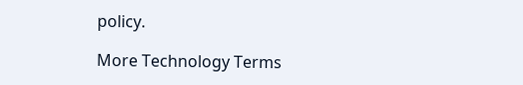policy.

More Technology Terms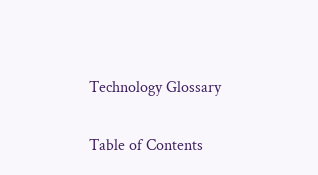Technology Glossary

Table of Contents